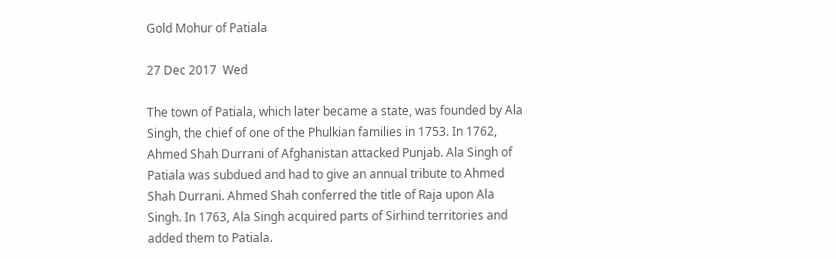Gold Mohur of Patiala

27 Dec 2017  Wed

The town of Patiala, which later became a state, was founded by Ala Singh, the chief of one of the Phulkian families in 1753. In 1762, Ahmed Shah Durrani of Afghanistan attacked Punjab. Ala Singh of Patiala was subdued and had to give an annual tribute to Ahmed Shah Durrani. Ahmed Shah conferred the title of Raja upon Ala Singh. In 1763, Ala Singh acquired parts of Sirhind territories and added them to Patiala.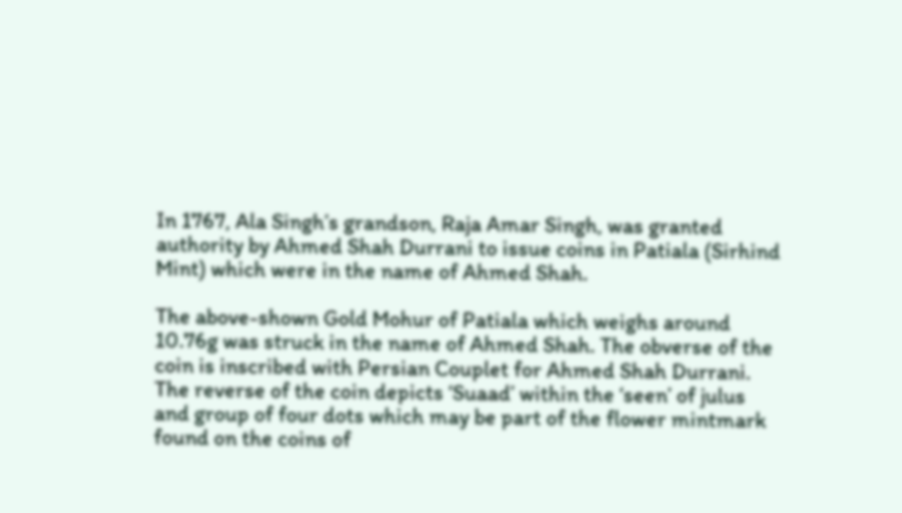In 1767, Ala Singh’s grandson, Raja Amar Singh, was granted authority by Ahmed Shah Durrani to issue coins in Patiala (Sirhind Mint) which were in the name of Ahmed Shah.

The above-shown Gold Mohur of Patiala which weighs around 10.76g was struck in the name of Ahmed Shah. The obverse of the coin is inscribed with Persian Couplet for Ahmed Shah Durrani. The reverse of the coin depicts ‘Suaad’ within the ‘seen’ of julus and group of four dots which may be part of the flower mintmark found on the coins of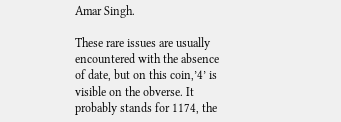Amar Singh.

These rare issues are usually encountered with the absence of date, but on this coin,’4’ is visible on the obverse. It probably stands for 1174, the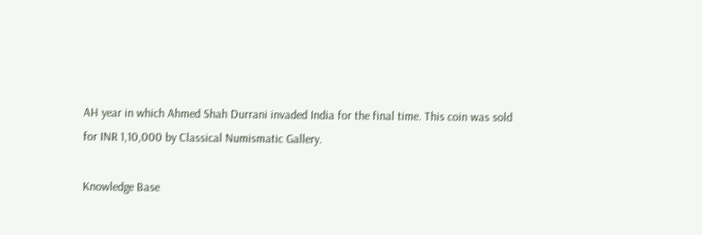AH year in which Ahmed Shah Durrani invaded India for the final time. This coin was sold for INR 1,10,000 by Classical Numismatic Gallery.

Knowledge Base